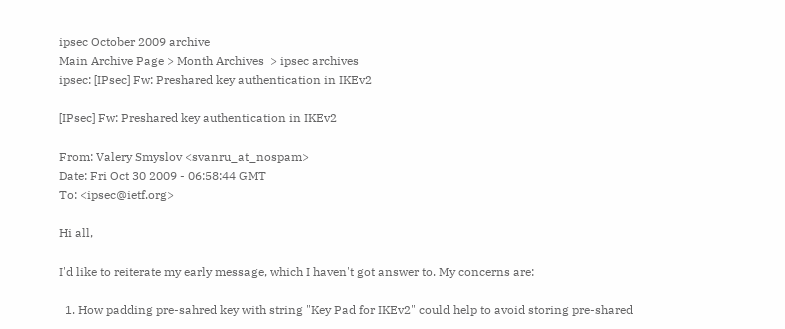ipsec October 2009 archive
Main Archive Page > Month Archives  > ipsec archives
ipsec: [IPsec] Fw: Preshared key authentication in IKEv2

[IPsec] Fw: Preshared key authentication in IKEv2

From: Valery Smyslov <svanru_at_nospam>
Date: Fri Oct 30 2009 - 06:58:44 GMT
To: <ipsec@ietf.org>

Hi all,

I'd like to reiterate my early message, which I haven't got answer to. My concerns are:

  1. How padding pre-sahred key with string "Key Pad for IKEv2" could help to avoid storing pre-shared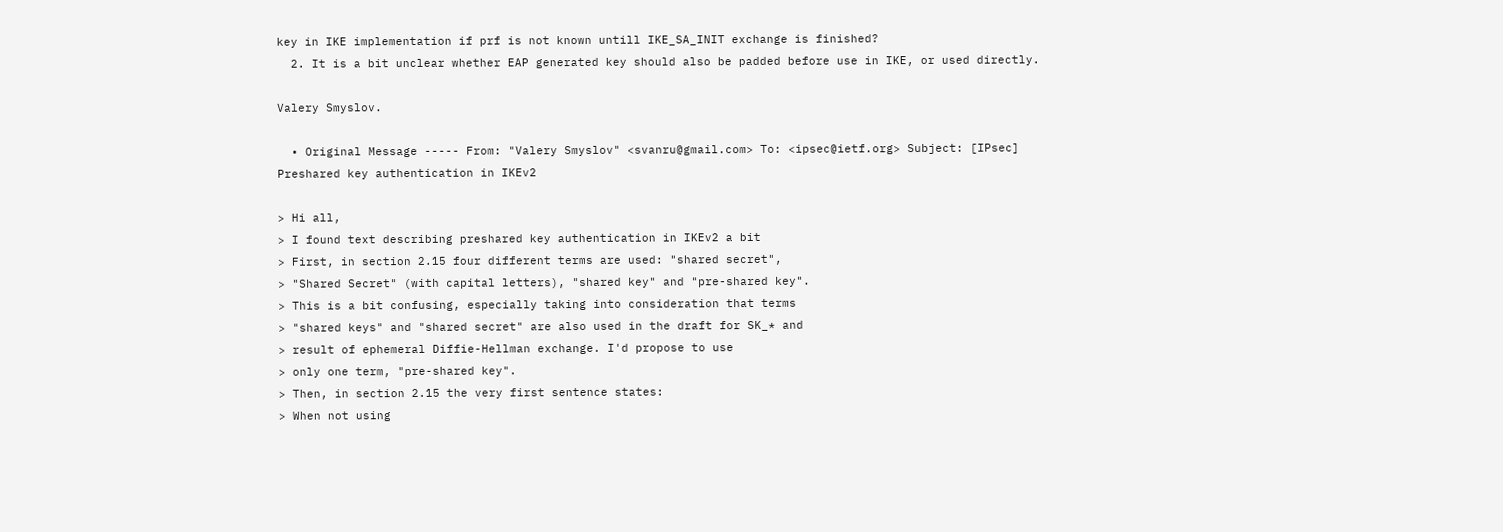key in IKE implementation if prf is not known untill IKE_SA_INIT exchange is finished?
  2. It is a bit unclear whether EAP generated key should also be padded before use in IKE, or used directly.

Valery Smyslov.

  • Original Message ----- From: "Valery Smyslov" <svanru@gmail.com> To: <ipsec@ietf.org> Subject: [IPsec] Preshared key authentication in IKEv2

> Hi all,
> I found text describing preshared key authentication in IKEv2 a bit
> First, in section 2.15 four different terms are used: "shared secret",
> "Shared Secret" (with capital letters), "shared key" and "pre-shared key".
> This is a bit confusing, especially taking into consideration that terms
> "shared keys" and "shared secret" are also used in the draft for SK_* and
> result of ephemeral Diffie-Hellman exchange. I'd propose to use
> only one term, "pre-shared key".
> Then, in section 2.15 the very first sentence states:
> When not using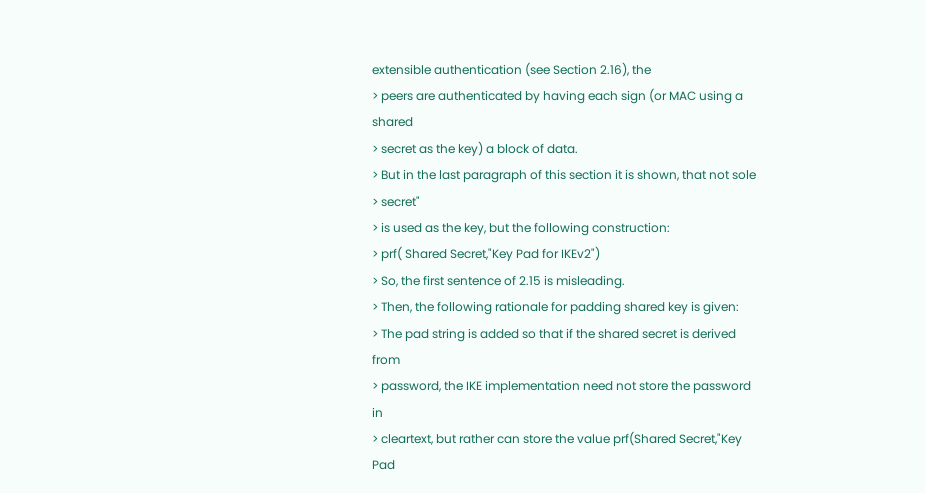extensible authentication (see Section 2.16), the
> peers are authenticated by having each sign (or MAC using a shared
> secret as the key) a block of data.
> But in the last paragraph of this section it is shown, that not sole
> secret"
> is used as the key, but the following construction:
> prf( Shared Secret,"Key Pad for IKEv2")
> So, the first sentence of 2.15 is misleading.
> Then, the following rationale for padding shared key is given:
> The pad string is added so that if the shared secret is derived from
> password, the IKE implementation need not store the password in
> cleartext, but rather can store the value prf(Shared Secret,"Key Pad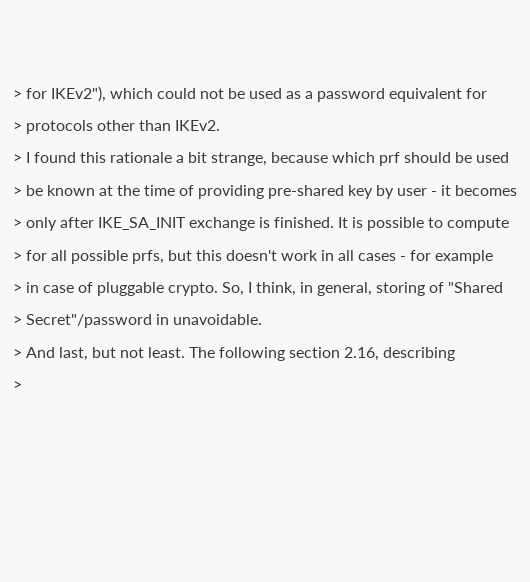> for IKEv2"), which could not be used as a password equivalent for
> protocols other than IKEv2.
> I found this rationale a bit strange, because which prf should be used
> be known at the time of providing pre-shared key by user - it becomes
> only after IKE_SA_INIT exchange is finished. It is possible to compute
> for all possible prfs, but this doesn't work in all cases - for example
> in case of pluggable crypto. So, I think, in general, storing of "Shared
> Secret"/password in unavoidable.
> And last, but not least. The following section 2.16, describing
>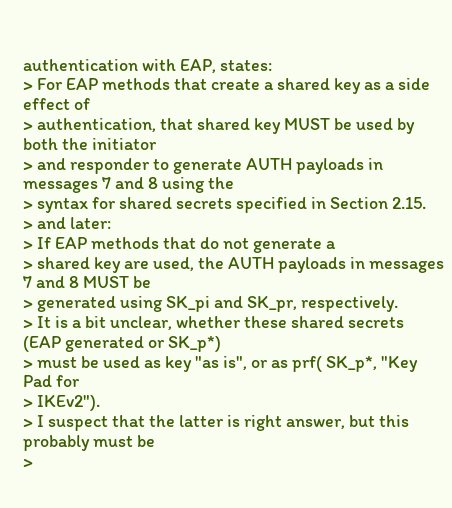authentication with EAP, states:
> For EAP methods that create a shared key as a side effect of
> authentication, that shared key MUST be used by both the initiator
> and responder to generate AUTH payloads in messages 7 and 8 using the
> syntax for shared secrets specified in Section 2.15.
> and later:
> If EAP methods that do not generate a
> shared key are used, the AUTH payloads in messages 7 and 8 MUST be
> generated using SK_pi and SK_pr, respectively.
> It is a bit unclear, whether these shared secrets (EAP generated or SK_p*)
> must be used as key "as is", or as prf( SK_p*, "Key Pad for
> IKEv2").
> I suspect that the latter is right answer, but this probably must be
>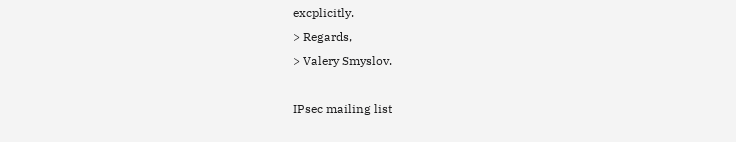excplicitly.
> Regards,
> Valery Smyslov.

IPsec mailing list